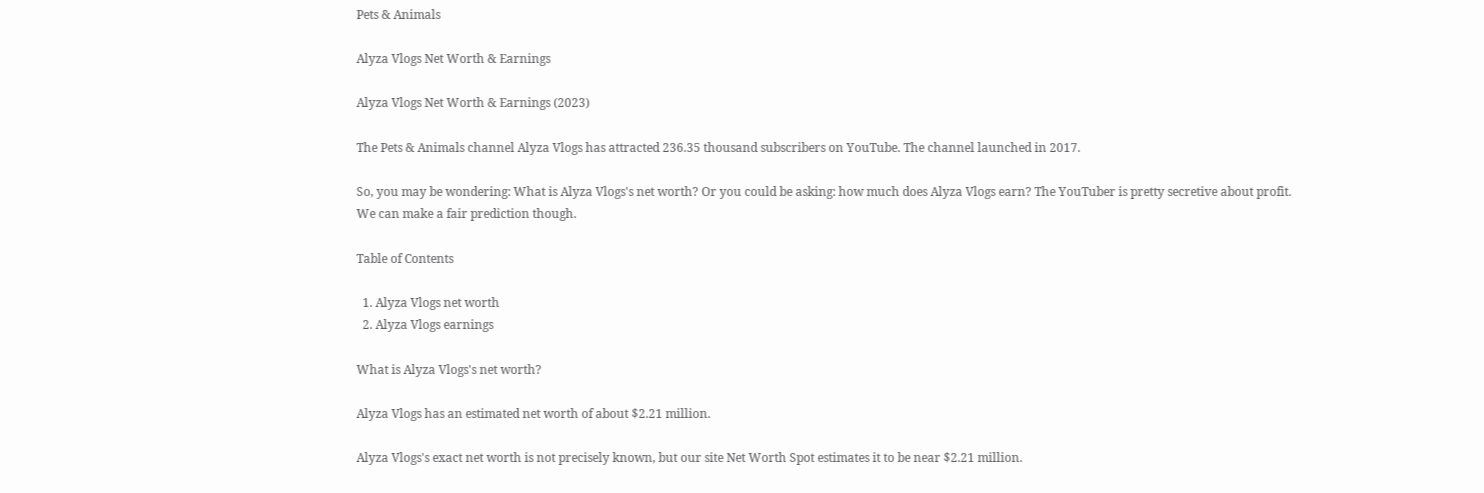Pets & Animals

Alyza Vlogs Net Worth & Earnings

Alyza Vlogs Net Worth & Earnings (2023)

The Pets & Animals channel Alyza Vlogs has attracted 236.35 thousand subscribers on YouTube. The channel launched in 2017.

So, you may be wondering: What is Alyza Vlogs's net worth? Or you could be asking: how much does Alyza Vlogs earn? The YouTuber is pretty secretive about profit. We can make a fair prediction though.

Table of Contents

  1. Alyza Vlogs net worth
  2. Alyza Vlogs earnings

What is Alyza Vlogs's net worth?

Alyza Vlogs has an estimated net worth of about $2.21 million.

Alyza Vlogs's exact net worth is not precisely known, but our site Net Worth Spot estimates it to be near $2.21 million.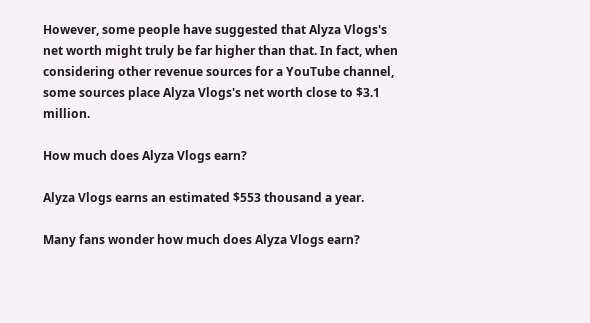However, some people have suggested that Alyza Vlogs's net worth might truly be far higher than that. In fact, when considering other revenue sources for a YouTube channel, some sources place Alyza Vlogs's net worth close to $3.1 million.

How much does Alyza Vlogs earn?

Alyza Vlogs earns an estimated $553 thousand a year.

Many fans wonder how much does Alyza Vlogs earn?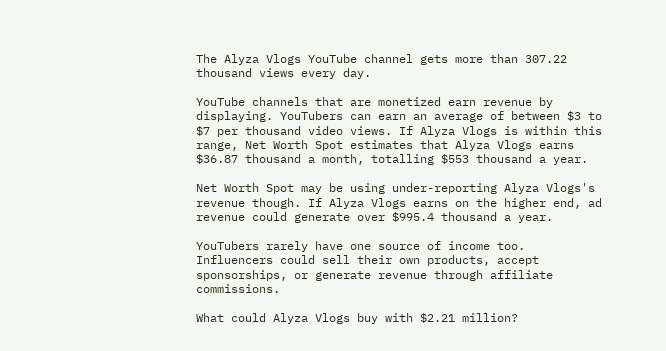The Alyza Vlogs YouTube channel gets more than 307.22 thousand views every day.

YouTube channels that are monetized earn revenue by displaying. YouTubers can earn an average of between $3 to $7 per thousand video views. If Alyza Vlogs is within this range, Net Worth Spot estimates that Alyza Vlogs earns $36.87 thousand a month, totalling $553 thousand a year.

Net Worth Spot may be using under-reporting Alyza Vlogs's revenue though. If Alyza Vlogs earns on the higher end, ad revenue could generate over $995.4 thousand a year.

YouTubers rarely have one source of income too. Influencers could sell their own products, accept sponsorships, or generate revenue through affiliate commissions.

What could Alyza Vlogs buy with $2.21 million?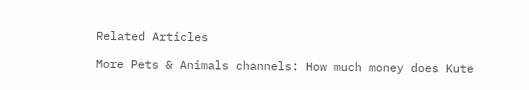Related Articles

More Pets & Animals channels: How much money does Kute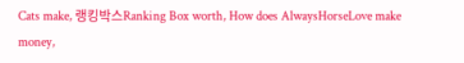Cats make, 랭킹박스Ranking Box worth, How does AlwaysHorseLove make money,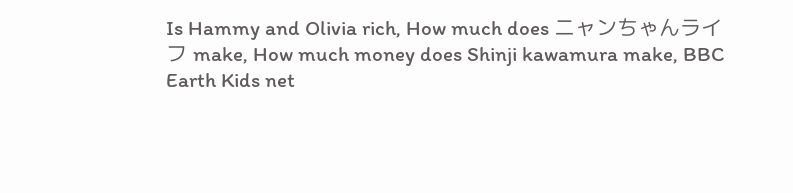Is Hammy and Olivia rich, How much does ニャンちゃんライフ make, How much money does Shinji kawamura make, BBC Earth Kids net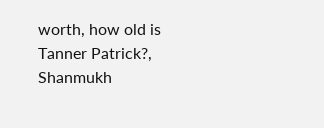worth, how old is Tanner Patrick?, Shanmukh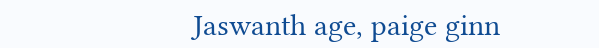Jaswanth age, paige ginn